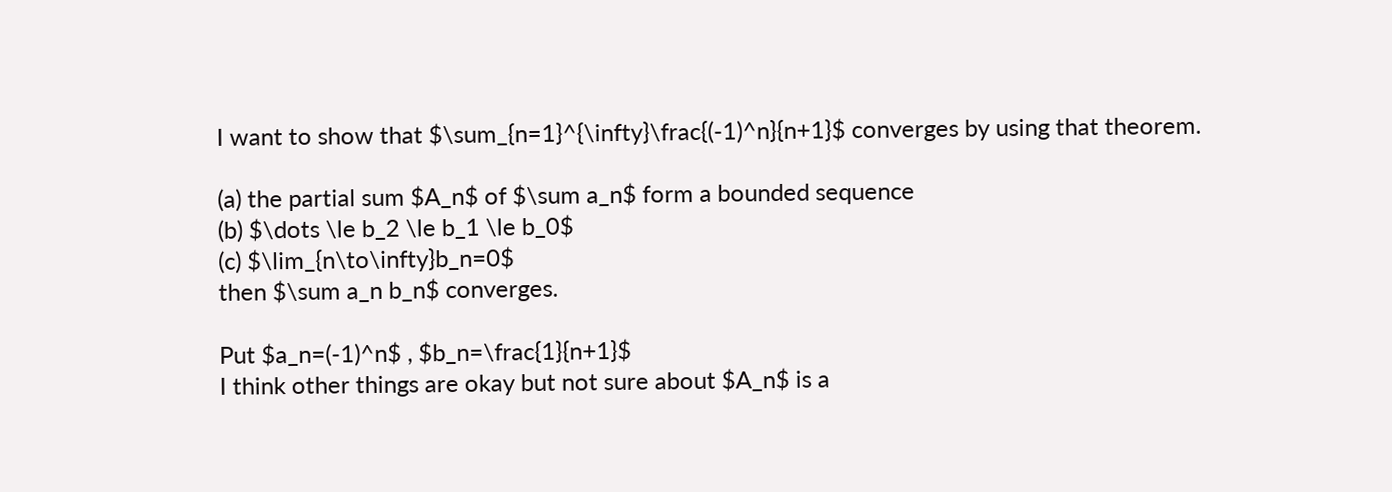I want to show that $\sum_{n=1}^{\infty}\frac{(-1)^n}{n+1}$ converges by using that theorem.

(a) the partial sum $A_n$ of $\sum a_n$ form a bounded sequence
(b) $\dots \le b_2 \le b_1 \le b_0$
(c) $\lim_{n\to\infty}b_n=0$
then $\sum a_n b_n$ converges.

Put $a_n=(-1)^n$ , $b_n=\frac{1}{n+1}$
I think other things are okay but not sure about $A_n$ is a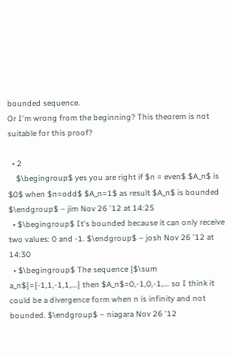bounded sequence.
Or I'm wrong from the beginning? This theorem is not suitable for this proof?

  • 2
    $\begingroup$ yes you are right if $n = even$ $A_n$ is $0$ when $n=odd$ $A_n=1$ as result $A_n$ is bounded $\endgroup$ – jim Nov 26 '12 at 14:25
  • $\begingroup$ It's bounded because it can only receive two values: 0 and -1. $\endgroup$ – josh Nov 26 '12 at 14:30
  • $\begingroup$ The sequence {$\sum a_n$}={-1,1,-1,1,...} then $A_n$=0,-1,0,-1,... so I think it could be a divergence form when n is infinity and not bounded. $\endgroup$ – niagara Nov 26 '12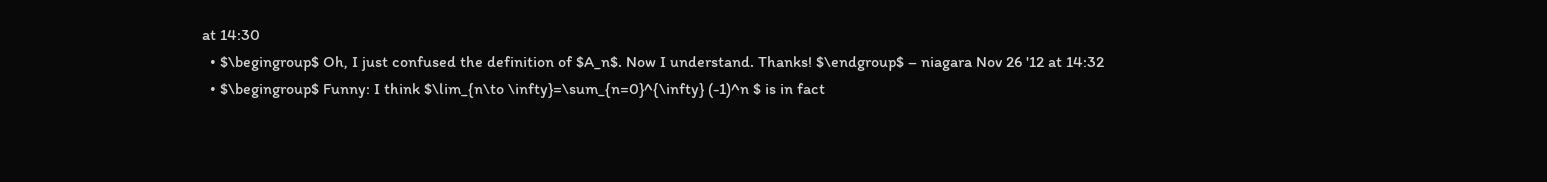at 14:30
  • $\begingroup$ Oh, I just confused the definition of $A_n$. Now I understand. Thanks! $\endgroup$ – niagara Nov 26 '12 at 14:32
  • $\begingroup$ Funny: I think $\lim_{n\to \infty}=\sum_{n=0}^{\infty} (-1)^n $ is in fact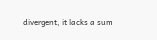divergent, it lacks a sum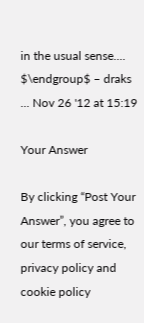in the usual sense.... $\endgroup$ – draks ... Nov 26 '12 at 15:19

Your Answer

By clicking “Post Your Answer”, you agree to our terms of service, privacy policy and cookie policy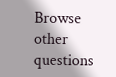Browse other questions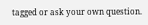tagged or ask your own question.